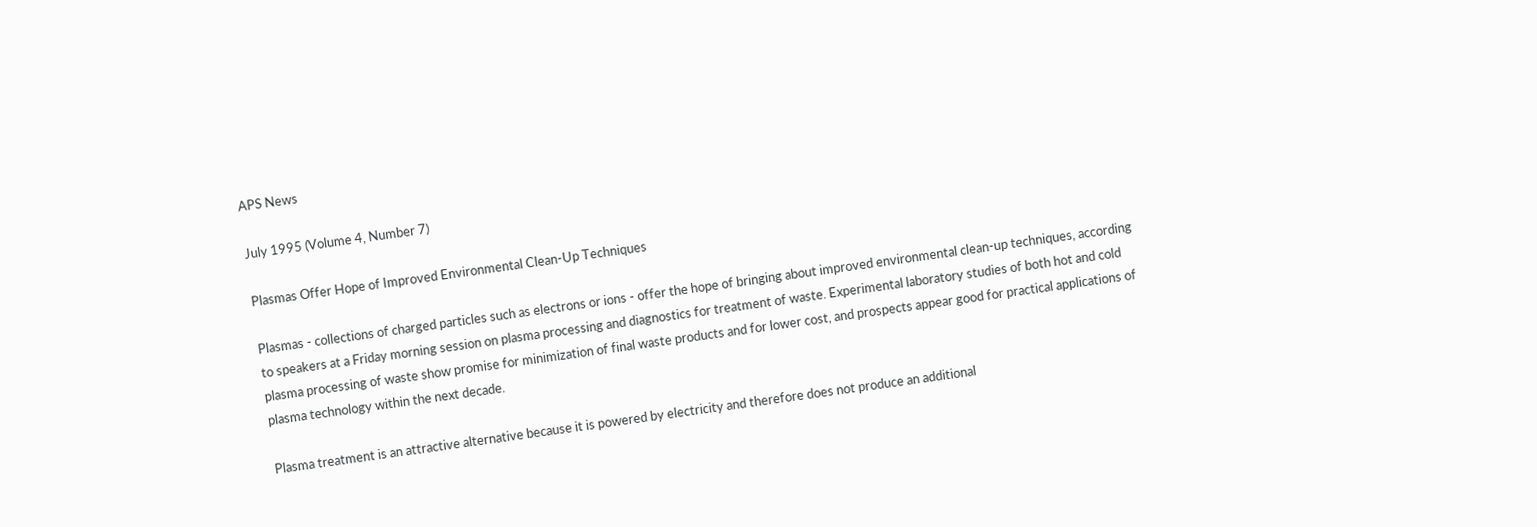APS News

July 1995 (Volume 4, Number 7)

Plasmas Offer Hope of Improved Environmental Clean-Up Techniques

Plasmas - collections of charged particles such as electrons or ions - offer the hope of bringing about improved environmental clean-up techniques, according to speakers at a Friday morning session on plasma processing and diagnostics for treatment of waste. Experimental laboratory studies of both hot and cold plasma processing of waste show promise for minimization of final waste products and for lower cost, and prospects appear good for practical applications of plasma technology within the next decade.

Plasma treatment is an attractive alternative because it is powered by electricity and therefore does not produce an additional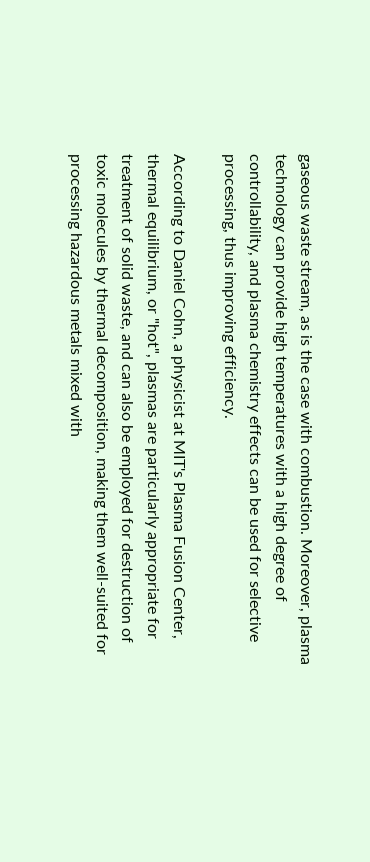gaseous waste stream, as is the case with combustion. Moreover, plasma technology can provide high temperatures with a high degree of controllability, and plasma chemistry effects can be used for selective processing, thus improving efficiency.

According to Daniel Cohn, a physicist at MIT's Plasma Fusion Center, thermal equilibrium, or "hot", plasmas are particularly appropriate for treatment of solid waste, and can also be employed for destruction of toxic molecules by thermal decomposition, making them well-suited for processing hazardous metals mixed with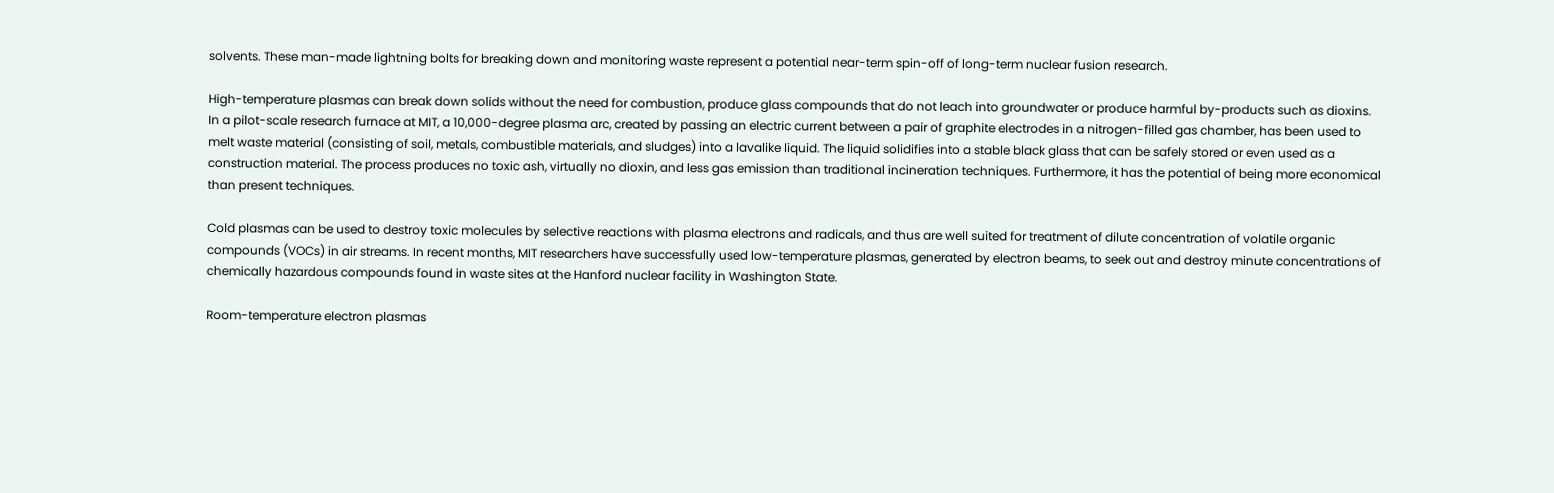solvents. These man-made lightning bolts for breaking down and monitoring waste represent a potential near-term spin-off of long-term nuclear fusion research.

High-temperature plasmas can break down solids without the need for combustion, produce glass compounds that do not leach into groundwater or produce harmful by-products such as dioxins. In a pilot-scale research furnace at MIT, a 10,000-degree plasma arc, created by passing an electric current between a pair of graphite electrodes in a nitrogen-filled gas chamber, has been used to melt waste material (consisting of soil, metals, combustible materials, and sludges) into a lavalike liquid. The liquid solidifies into a stable black glass that can be safely stored or even used as a construction material. The process produces no toxic ash, virtually no dioxin, and less gas emission than traditional incineration techniques. Furthermore, it has the potential of being more economical than present techniques.

Cold plasmas can be used to destroy toxic molecules by selective reactions with plasma electrons and radicals, and thus are well suited for treatment of dilute concentration of volatile organic compounds (VOCs) in air streams. In recent months, MIT researchers have successfully used low-temperature plasmas, generated by electron beams, to seek out and destroy minute concentrations of chemically hazardous compounds found in waste sites at the Hanford nuclear facility in Washington State.

Room-temperature electron plasmas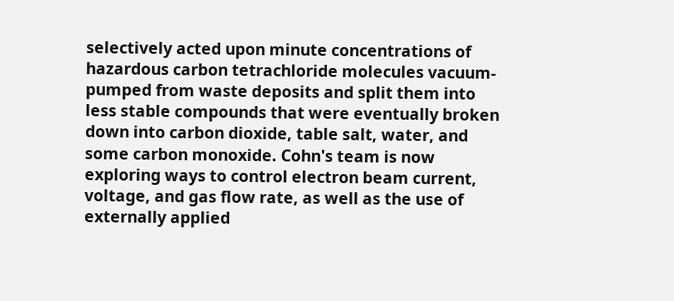selectively acted upon minute concentrations of hazardous carbon tetrachloride molecules vacuum-pumped from waste deposits and split them into less stable compounds that were eventually broken down into carbon dioxide, table salt, water, and some carbon monoxide. Cohn's team is now exploring ways to control electron beam current, voltage, and gas flow rate, as well as the use of externally applied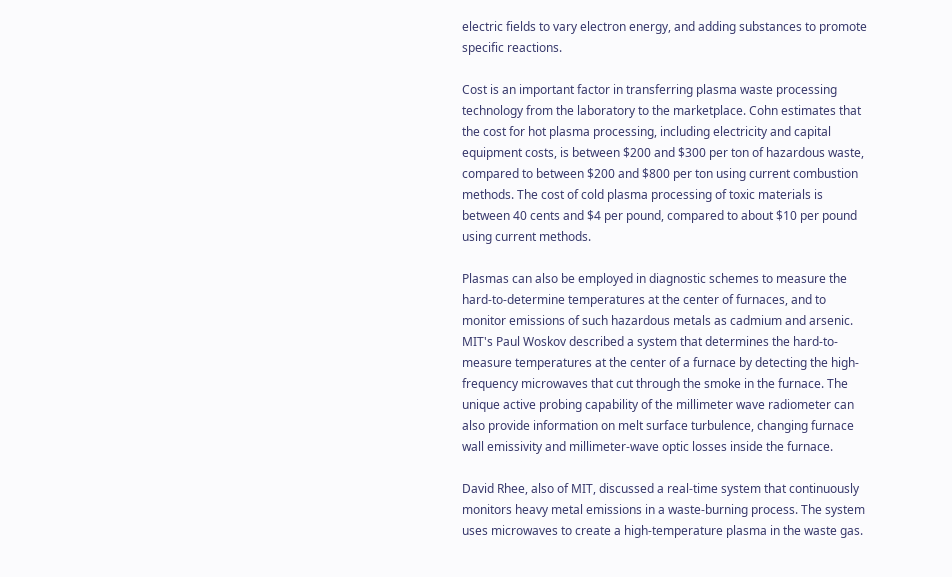electric fields to vary electron energy, and adding substances to promote specific reactions.

Cost is an important factor in transferring plasma waste processing technology from the laboratory to the marketplace. Cohn estimates that the cost for hot plasma processing, including electricity and capital equipment costs, is between $200 and $300 per ton of hazardous waste, compared to between $200 and $800 per ton using current combustion methods. The cost of cold plasma processing of toxic materials is between 40 cents and $4 per pound, compared to about $10 per pound using current methods.

Plasmas can also be employed in diagnostic schemes to measure the hard-to-determine temperatures at the center of furnaces, and to monitor emissions of such hazardous metals as cadmium and arsenic. MIT's Paul Woskov described a system that determines the hard-to-measure temperatures at the center of a furnace by detecting the high-frequency microwaves that cut through the smoke in the furnace. The unique active probing capability of the millimeter wave radiometer can also provide information on melt surface turbulence, changing furnace wall emissivity and millimeter-wave optic losses inside the furnace.

David Rhee, also of MIT, discussed a real-time system that continuously monitors heavy metal emissions in a waste-burning process. The system uses microwaves to create a high-temperature plasma in the waste gas.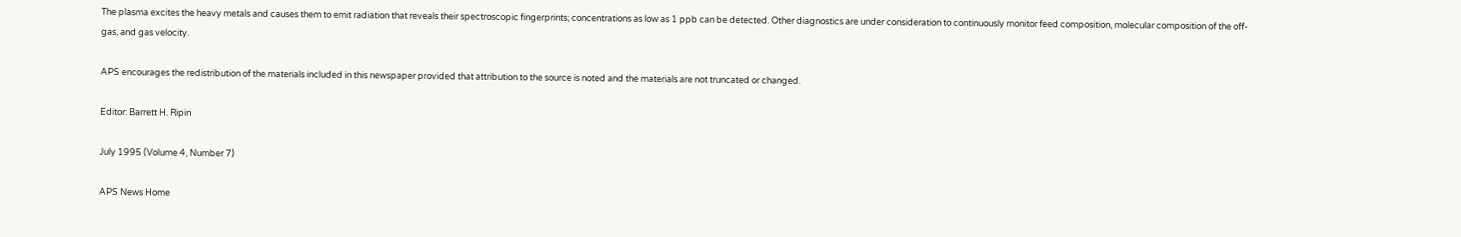The plasma excites the heavy metals and causes them to emit radiation that reveals their spectroscopic fingerprints; concentrations as low as 1 ppb can be detected. Other diagnostics are under consideration to continuously monitor feed composition, molecular composition of the off-gas, and gas velocity.

APS encourages the redistribution of the materials included in this newspaper provided that attribution to the source is noted and the materials are not truncated or changed.

Editor: Barrett H. Ripin

July 1995 (Volume 4, Number 7)

APS News Home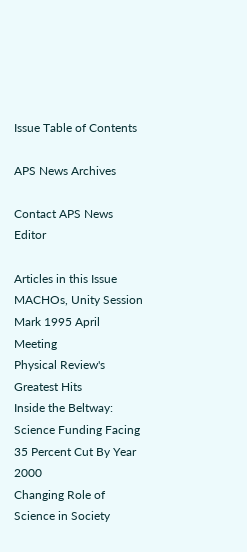Issue Table of Contents

APS News Archives

Contact APS News Editor

Articles in this Issue
MACHOs, Unity Session Mark 1995 April Meeting
Physical Review's Greatest Hits
Inside the Beltway: Science Funding Facing 35 Percent Cut By Year 2000
Changing Role of Science in Society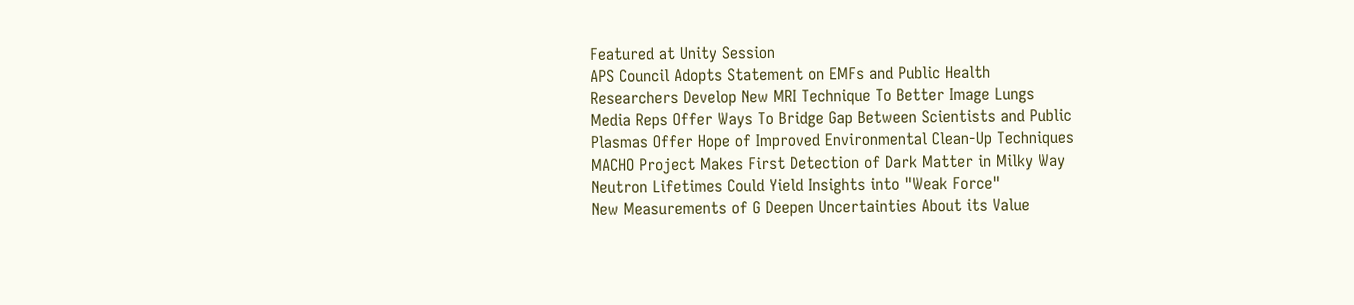Featured at Unity Session
APS Council Adopts Statement on EMFs and Public Health
Researchers Develop New MRI Technique To Better Image Lungs
Media Reps Offer Ways To Bridge Gap Between Scientists and Public
Plasmas Offer Hope of Improved Environmental Clean-Up Techniques
MACHO Project Makes First Detection of Dark Matter in Milky Way
Neutron Lifetimes Could Yield Insights into "Weak Force"
New Measurements of G Deepen Uncertainties About its Value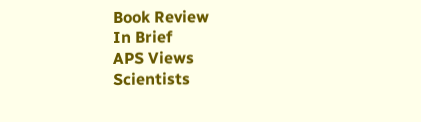Book Review
In Brief
APS Views
Scientists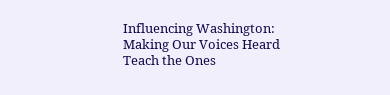Influencing Washington: Making Our Voices Heard
Teach the Ones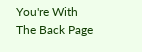You're With
The Back Page